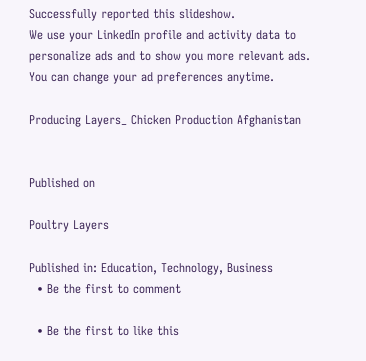Successfully reported this slideshow.
We use your LinkedIn profile and activity data to personalize ads and to show you more relevant ads. You can change your ad preferences anytime.

Producing Layers_ Chicken Production Afghanistan


Published on

Poultry Layers

Published in: Education, Technology, Business
  • Be the first to comment

  • Be the first to like this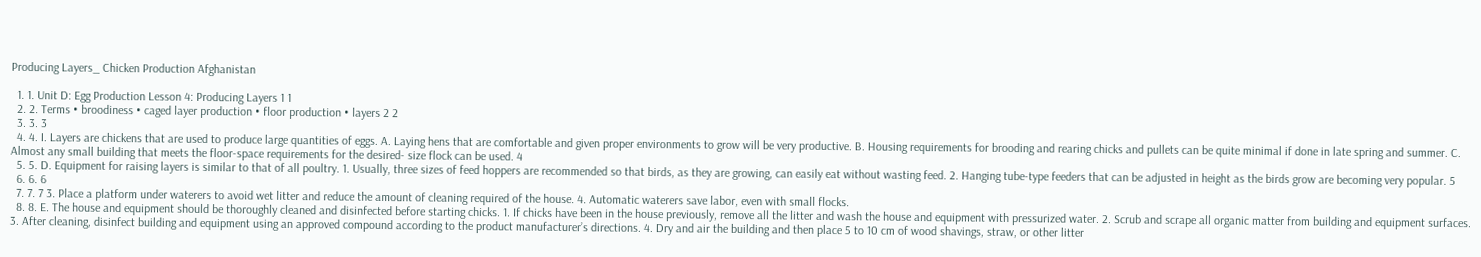Producing Layers_ Chicken Production Afghanistan

  1. 1. Unit D: Egg Production Lesson 4: Producing Layers 1 1
  2. 2. Terms • broodiness • caged layer production • floor production • layers 2 2
  3. 3. 3
  4. 4. I. Layers are chickens that are used to produce large quantities of eggs. A. Laying hens that are comfortable and given proper environments to grow will be very productive. B. Housing requirements for brooding and rearing chicks and pullets can be quite minimal if done in late spring and summer. C. Almost any small building that meets the floor-space requirements for the desired- size flock can be used. 4
  5. 5. D. Equipment for raising layers is similar to that of all poultry. 1. Usually, three sizes of feed hoppers are recommended so that birds, as they are growing, can easily eat without wasting feed. 2. Hanging tube-type feeders that can be adjusted in height as the birds grow are becoming very popular. 5
  6. 6. 6
  7. 7. 7 3. Place a platform under waterers to avoid wet litter and reduce the amount of cleaning required of the house. 4. Automatic waterers save labor, even with small flocks.
  8. 8. E. The house and equipment should be thoroughly cleaned and disinfected before starting chicks. 1. If chicks have been in the house previously, remove all the litter and wash the house and equipment with pressurized water. 2. Scrub and scrape all organic matter from building and equipment surfaces. 3. After cleaning, disinfect building and equipment using an approved compound according to the product manufacturer’s directions. 4. Dry and air the building and then place 5 to 10 cm of wood shavings, straw, or other litter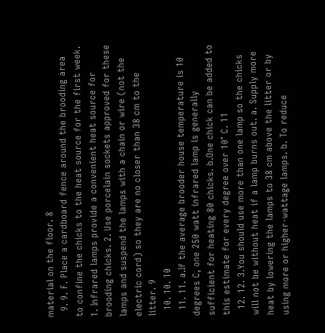material on the floor. 8
  9. 9. F. Place a cardboard fence around the brooding area to confine the chicks to the heat source for the first week. 1. Infrared lamps provide a convenient heat source for brooding chicks. 2. Use porcelain sockets approved for these lamps and suspend the lamps with a chain or wire (not the electric cord) so they are no closer than 38 cm to the litter. 9
  10. 10. 10
  11. 11. a.If the average brooder house temperature is 10 degrees C, one 250 watt infrared lamp is generally sufficient for heating 80 chicks. b.One chick can be added to this estimate for every degree over 10° C. 11
  12. 12. 3.You should use more than one lamp so the chicks will not be without heat if a lamp burns out. a. Supply more heat by lowering the lamps to 38 cm above the litter or by using more or higher-wattage lamps. b. To reduce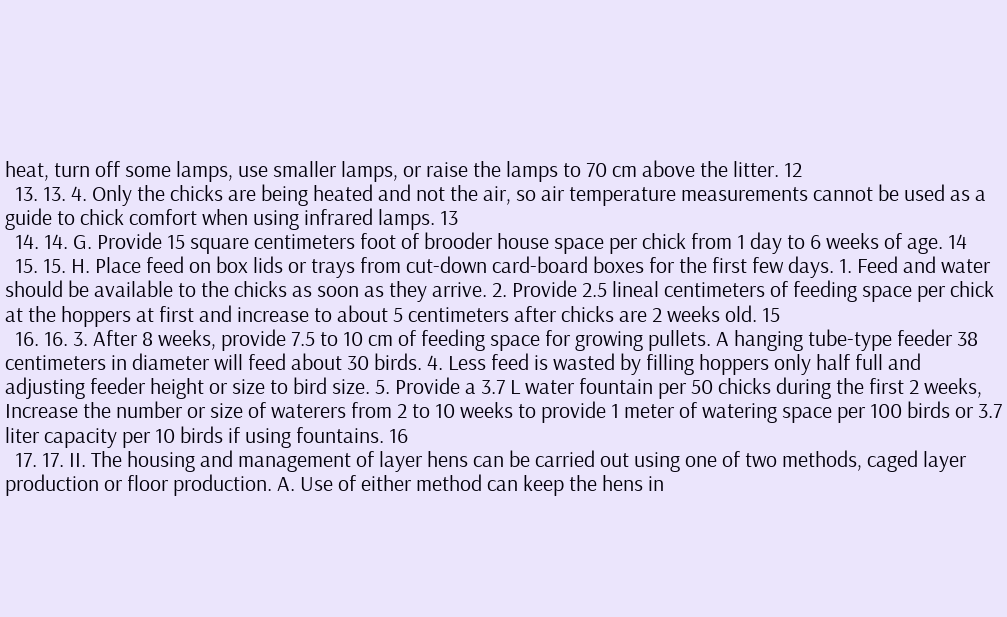heat, turn off some lamps, use smaller lamps, or raise the lamps to 70 cm above the litter. 12
  13. 13. 4. Only the chicks are being heated and not the air, so air temperature measurements cannot be used as a guide to chick comfort when using infrared lamps. 13
  14. 14. G. Provide 15 square centimeters foot of brooder house space per chick from 1 day to 6 weeks of age. 14
  15. 15. H. Place feed on box lids or trays from cut-down card-board boxes for the first few days. 1. Feed and water should be available to the chicks as soon as they arrive. 2. Provide 2.5 lineal centimeters of feeding space per chick at the hoppers at first and increase to about 5 centimeters after chicks are 2 weeks old. 15
  16. 16. 3. After 8 weeks, provide 7.5 to 10 cm of feeding space for growing pullets. A hanging tube-type feeder 38 centimeters in diameter will feed about 30 birds. 4. Less feed is wasted by filling hoppers only half full and adjusting feeder height or size to bird size. 5. Provide a 3.7 L water fountain per 50 chicks during the first 2 weeks, Increase the number or size of waterers from 2 to 10 weeks to provide 1 meter of watering space per 100 birds or 3.7 liter capacity per 10 birds if using fountains. 16
  17. 17. II. The housing and management of layer hens can be carried out using one of two methods, caged layer production or floor production. A. Use of either method can keep the hens in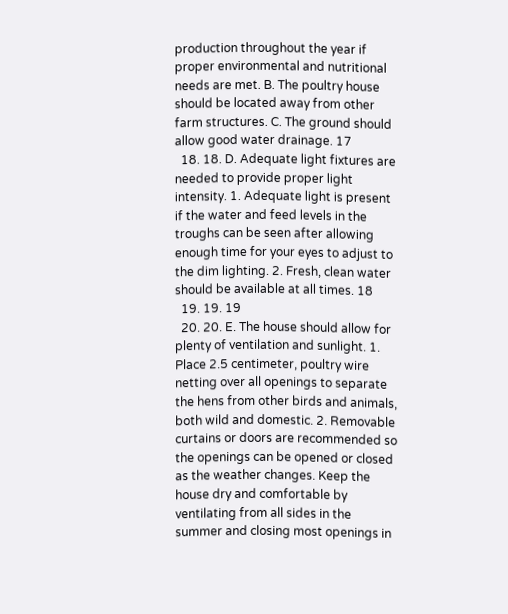production throughout the year if proper environmental and nutritional needs are met. B. The poultry house should be located away from other farm structures. C. The ground should allow good water drainage. 17
  18. 18. D. Adequate light fixtures are needed to provide proper light intensity. 1. Adequate light is present if the water and feed levels in the troughs can be seen after allowing enough time for your eyes to adjust to the dim lighting. 2. Fresh, clean water should be available at all times. 18
  19. 19. 19
  20. 20. E. The house should allow for plenty of ventilation and sunlight. 1. Place 2.5 centimeter, poultry wire netting over all openings to separate the hens from other birds and animals, both wild and domestic. 2. Removable curtains or doors are recommended so the openings can be opened or closed as the weather changes. Keep the house dry and comfortable by ventilating from all sides in the summer and closing most openings in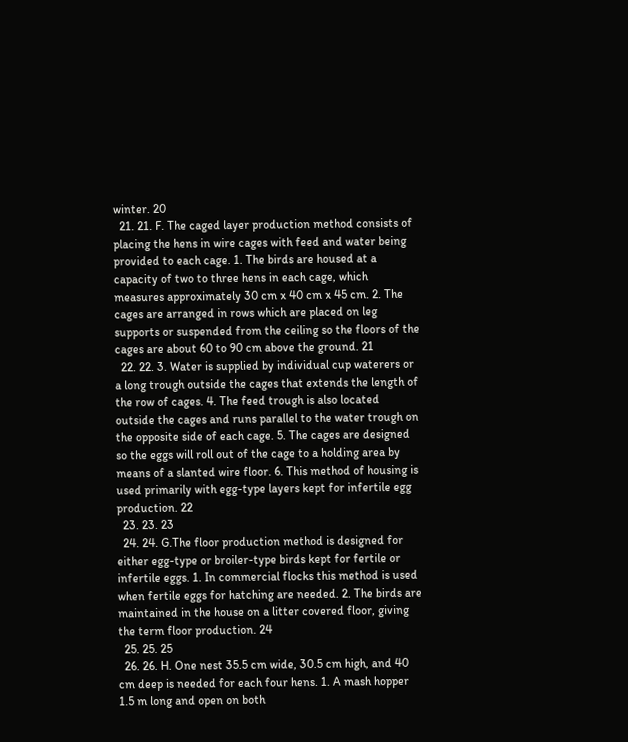winter. 20
  21. 21. F. The caged layer production method consists of placing the hens in wire cages with feed and water being provided to each cage. 1. The birds are housed at a capacity of two to three hens in each cage, which measures approximately 30 cm x 40 cm x 45 cm. 2. The cages are arranged in rows which are placed on leg supports or suspended from the ceiling so the floors of the cages are about 60 to 90 cm above the ground. 21
  22. 22. 3. Water is supplied by individual cup waterers or a long trough outside the cages that extends the length of the row of cages. 4. The feed trough is also located outside the cages and runs parallel to the water trough on the opposite side of each cage. 5. The cages are designed so the eggs will roll out of the cage to a holding area by means of a slanted wire floor. 6. This method of housing is used primarily with egg-type layers kept for infertile egg production. 22
  23. 23. 23
  24. 24. G.The floor production method is designed for either egg-type or broiler-type birds kept for fertile or infertile eggs. 1. In commercial flocks this method is used when fertile eggs for hatching are needed. 2. The birds are maintained in the house on a litter covered floor, giving the term floor production. 24
  25. 25. 25
  26. 26. H. One nest 35.5 cm wide, 30.5 cm high, and 40 cm deep is needed for each four hens. 1. A mash hopper 1.5 m long and open on both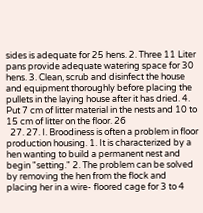sides is adequate for 25 hens. 2. Three 11 Liter pans provide adequate watering space for 30 hens. 3. Clean, scrub and disinfect the house and equipment thoroughly before placing the pullets in the laying house after it has dried. 4. Put 7 cm of litter material in the nests and 10 to 15 cm of litter on the floor. 26
  27. 27. I. Broodiness is often a problem in floor production housing. 1. It is characterized by a hen wanting to build a permanent nest and begin "setting." 2. The problem can be solved by removing the hen from the flock and placing her in a wire- floored cage for 3 to 4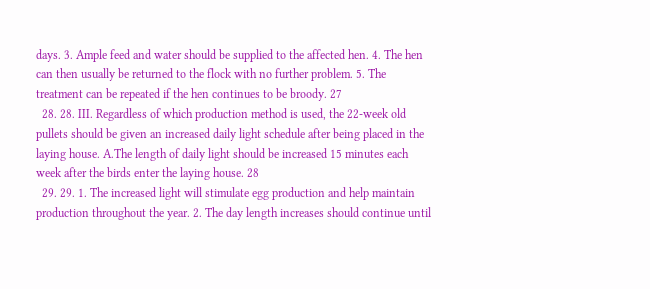days. 3. Ample feed and water should be supplied to the affected hen. 4. The hen can then usually be returned to the flock with no further problem. 5. The treatment can be repeated if the hen continues to be broody. 27
  28. 28. III. Regardless of which production method is used, the 22-week old pullets should be given an increased daily light schedule after being placed in the laying house. A.The length of daily light should be increased 15 minutes each week after the birds enter the laying house. 28
  29. 29. 1. The increased light will stimulate egg production and help maintain production throughout the year. 2. The day length increases should continue until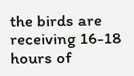the birds are receiving 16-18 hours of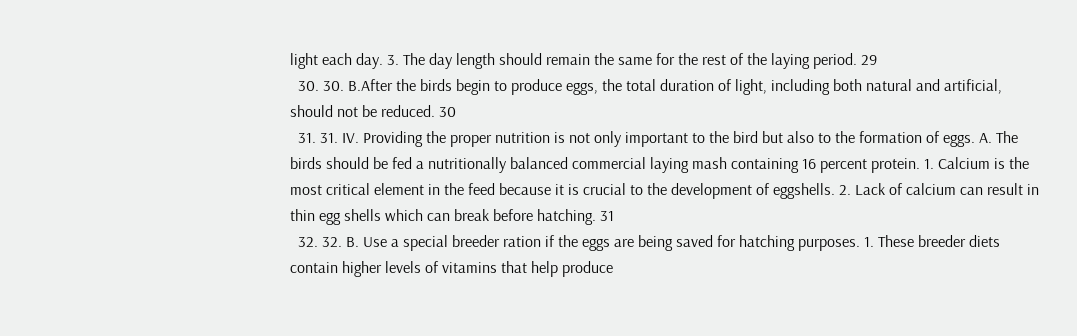light each day. 3. The day length should remain the same for the rest of the laying period. 29
  30. 30. B.After the birds begin to produce eggs, the total duration of light, including both natural and artificial, should not be reduced. 30
  31. 31. IV. Providing the proper nutrition is not only important to the bird but also to the formation of eggs. A. The birds should be fed a nutritionally balanced commercial laying mash containing 16 percent protein. 1. Calcium is the most critical element in the feed because it is crucial to the development of eggshells. 2. Lack of calcium can result in thin egg shells which can break before hatching. 31
  32. 32. B. Use a special breeder ration if the eggs are being saved for hatching purposes. 1. These breeder diets contain higher levels of vitamins that help produce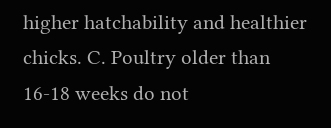higher hatchability and healthier chicks. C. Poultry older than 16-18 weeks do not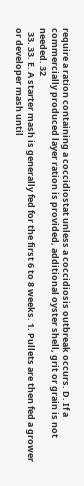require a ration containing a coccidiostat unless a coccidiosis outbreak occurs. D. If a commercially produced layer ration is provided, additional oyster shell, grit or grain is not needed. 32
  33. 33. E. A starter mash is generally fed for the first 6 to 8 weeks. 1. Pullets are then fed a grower or developer mash until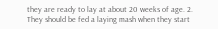they are ready to lay at about 20 weeks of age. 2. They should be fed a laying mash when they start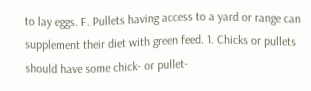to lay eggs. F. Pullets having access to a yard or range can supplement their diet with green feed. 1. Chicks or pullets should have some chick- or pullet-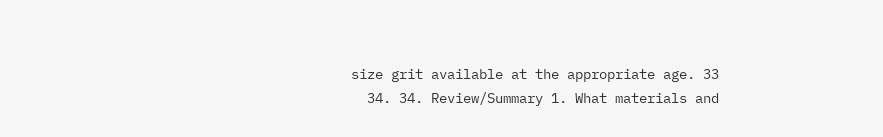size grit available at the appropriate age. 33
  34. 34. Review/Summary 1. What materials and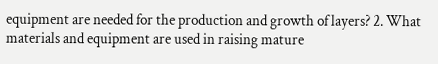equipment are needed for the production and growth of layers? 2. What materials and equipment are used in raising mature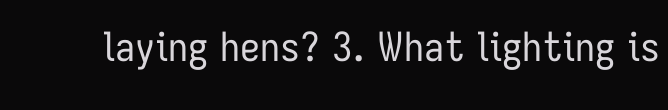laying hens? 3. What lighting is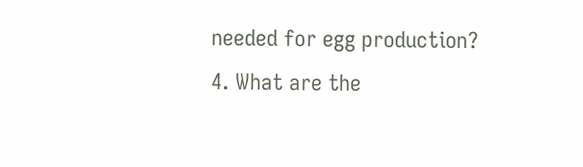needed for egg production? 4. What are the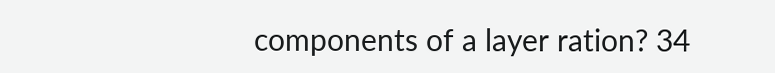components of a layer ration? 34